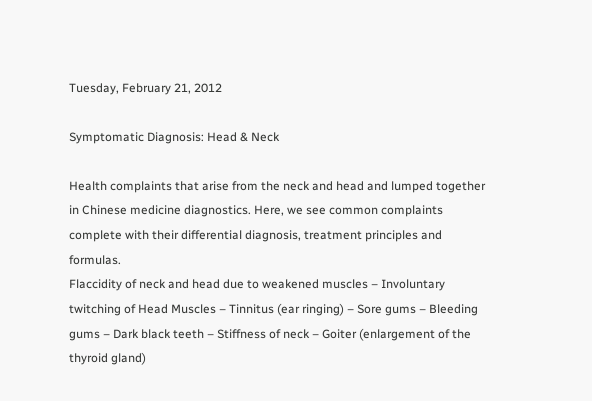Tuesday, February 21, 2012

Symptomatic Diagnosis: Head & Neck

Health complaints that arise from the neck and head and lumped together in Chinese medicine diagnostics. Here, we see common complaints complete with their differential diagnosis, treatment principles and formulas.
Flaccidity of neck and head due to weakened muscles – Involuntary twitching of Head Muscles – Tinnitus (ear ringing) – Sore gums – Bleeding gums – Dark black teeth – Stiffness of neck – Goiter (enlargement of the thyroid gland)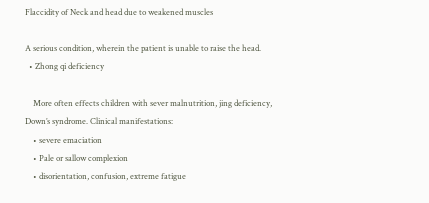Flaccidity of Neck and head due to weakened muscles

A serious condition, wherein the patient is unable to raise the head.
  • Zhong qi deficiency

    More often effects children with sever malnutrition, jing deficiency, Down’s syndrome. Clinical manifestations:
    • severe emaciation
    • Pale or sallow complexion
    • disorientation, confusion, extreme fatigue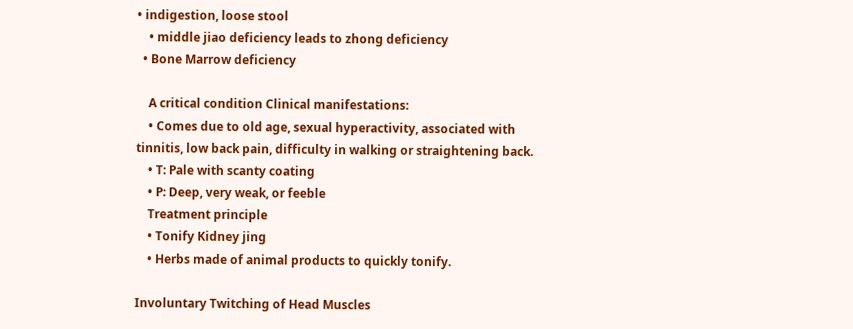• indigestion, loose stool
    • middle jiao deficiency leads to zhong deficiency
  • Bone Marrow deficiency

    A critical condition Clinical manifestations:
    • Comes due to old age, sexual hyperactivity, associated with tinnitis, low back pain, difficulty in walking or straightening back.
    • T: Pale with scanty coating
    • P: Deep, very weak, or feeble
    Treatment principle
    • Tonify Kidney jing
    • Herbs made of animal products to quickly tonify.

Involuntary Twitching of Head Muscles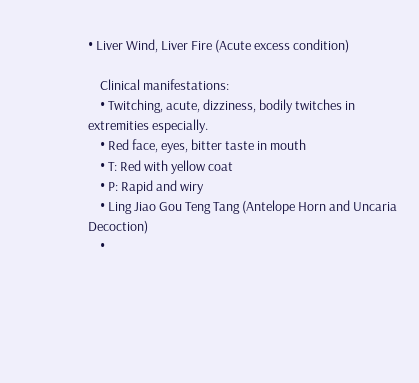• Liver Wind, Liver Fire (Acute excess condition)

    Clinical manifestations:
    • Twitching, acute, dizziness, bodily twitches in extremities especially.
    • Red face, eyes, bitter taste in mouth
    • T: Red with yellow coat
    • P: Rapid and wiry
    • Ling Jiao Gou Teng Tang (Antelope Horn and Uncaria Decoction)
    •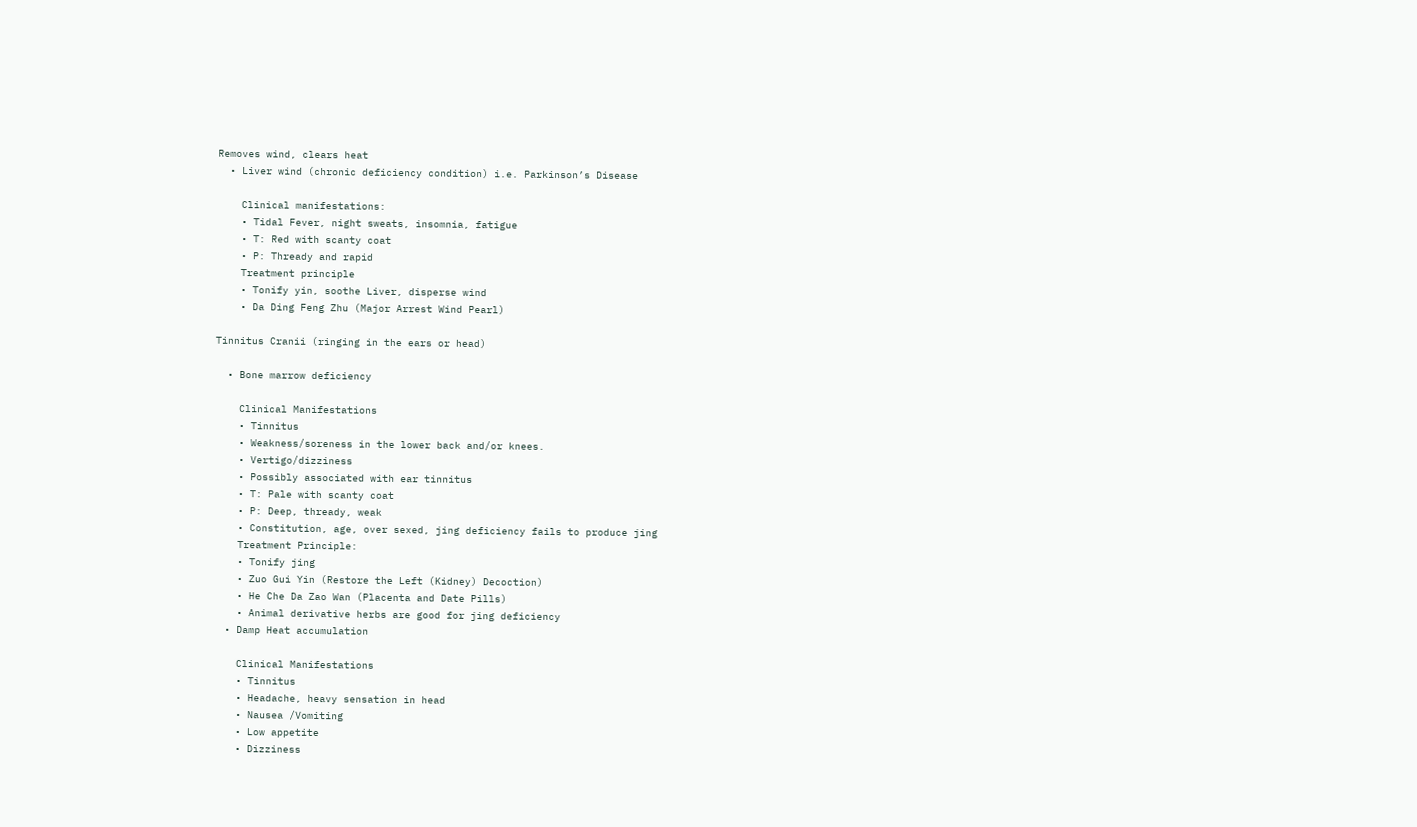Removes wind, clears heat
  • Liver wind (chronic deficiency condition) i.e. Parkinson’s Disease

    Clinical manifestations:
    • Tidal Fever, night sweats, insomnia, fatigue
    • T: Red with scanty coat
    • P: Thready and rapid
    Treatment principle
    • Tonify yin, soothe Liver, disperse wind
    • Da Ding Feng Zhu (Major Arrest Wind Pearl)

Tinnitus Cranii (ringing in the ears or head)

  • Bone marrow deficiency

    Clinical Manifestations
    • Tinnitus
    • Weakness/soreness in the lower back and/or knees.
    • Vertigo/dizziness
    • Possibly associated with ear tinnitus
    • T: Pale with scanty coat
    • P: Deep, thready, weak
    • Constitution, age, over sexed, jing deficiency fails to produce jing
    Treatment Principle:
    • Tonify jing
    • Zuo Gui Yin (Restore the Left (Kidney) Decoction)
    • He Che Da Zao Wan (Placenta and Date Pills)
    • Animal derivative herbs are good for jing deficiency
  • Damp Heat accumulation

    Clinical Manifestations
    • Tinnitus
    • Headache, heavy sensation in head
    • Nausea /Vomiting
    • Low appetite
    • Dizziness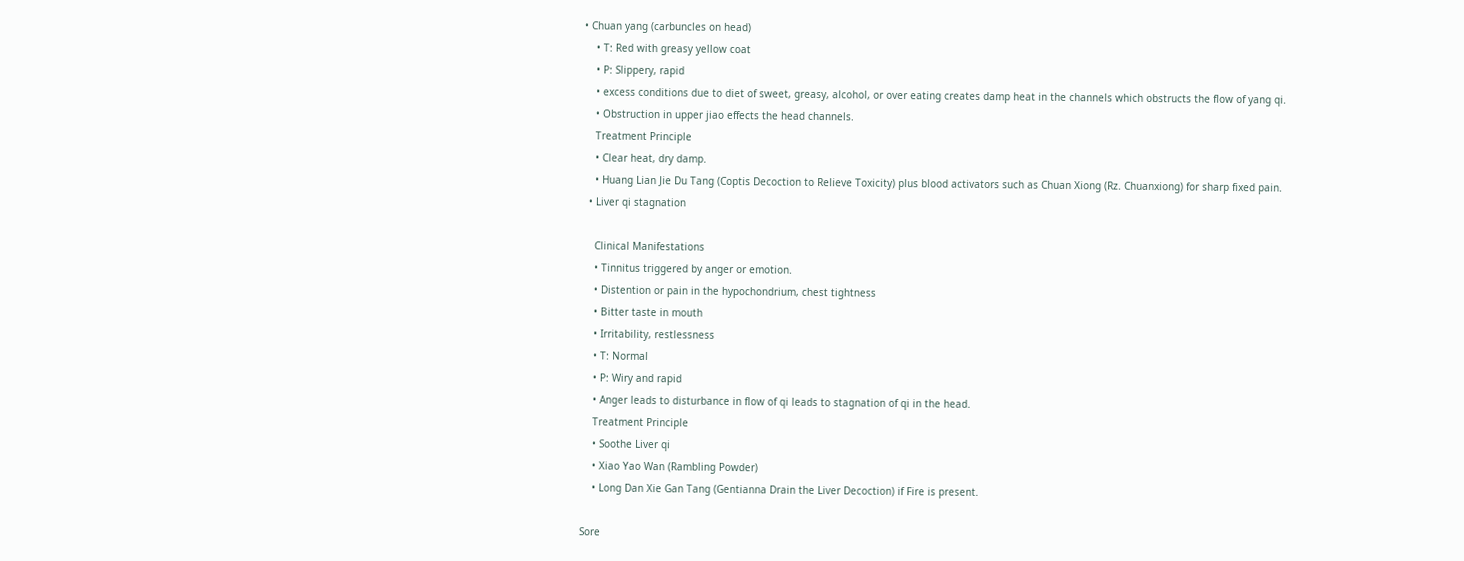• Chuan yang (carbuncles on head)
    • T: Red with greasy yellow coat
    • P: Slippery, rapid
    • excess conditions due to diet of sweet, greasy, alcohol, or over eating creates damp heat in the channels which obstructs the flow of yang qi.
    • Obstruction in upper jiao effects the head channels.
    Treatment Principle
    • Clear heat, dry damp.
    • Huang Lian Jie Du Tang (Coptis Decoction to Relieve Toxicity) plus blood activators such as Chuan Xiong (Rz. Chuanxiong) for sharp fixed pain.
  • Liver qi stagnation

    Clinical Manifestations
    • Tinnitus triggered by anger or emotion.
    • Distention or pain in the hypochondrium, chest tightness
    • Bitter taste in mouth
    • Irritability, restlessness
    • T: Normal
    • P: Wiry and rapid
    • Anger leads to disturbance in flow of qi leads to stagnation of qi in the head.
    Treatment Principle
    • Soothe Liver qi
    • Xiao Yao Wan (Rambling Powder)
    • Long Dan Xie Gan Tang (Gentianna Drain the Liver Decoction) if Fire is present.

Sore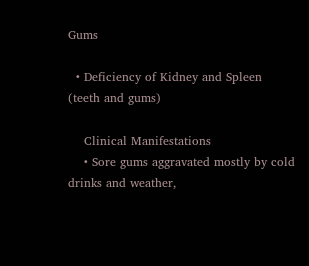Gums

  • Deficiency of Kidney and Spleen (teeth and gums)

    Clinical Manifestations
    • Sore gums aggravated mostly by cold drinks and weather,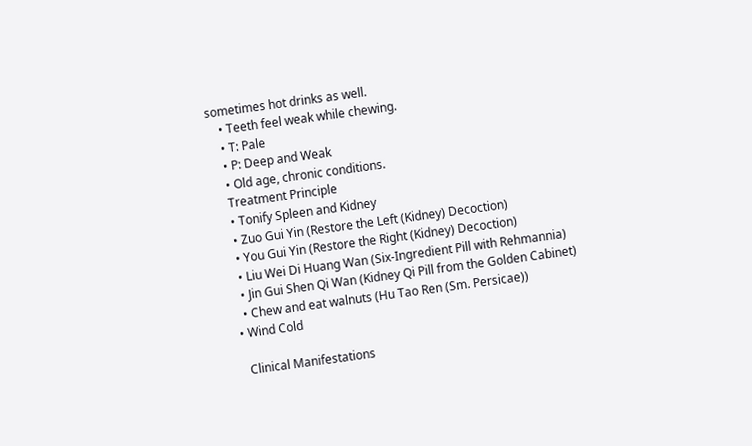sometimes hot drinks as well.
    • Teeth feel weak while chewing.
    • T: Pale
    • P: Deep and Weak
    • Old age, chronic conditions.
    Treatment Principle
    • Tonify Spleen and Kidney
    • Zuo Gui Yin (Restore the Left (Kidney) Decoction)
    • You Gui Yin (Restore the Right (Kidney) Decoction)
    • Liu Wei Di Huang Wan (Six-Ingredient Pill with Rehmannia)
    • Jin Gui Shen Qi Wan (Kidney Qi Pill from the Golden Cabinet)
    • Chew and eat walnuts (Hu Tao Ren (Sm. Persicae))
  • Wind Cold

    Clinical Manifestations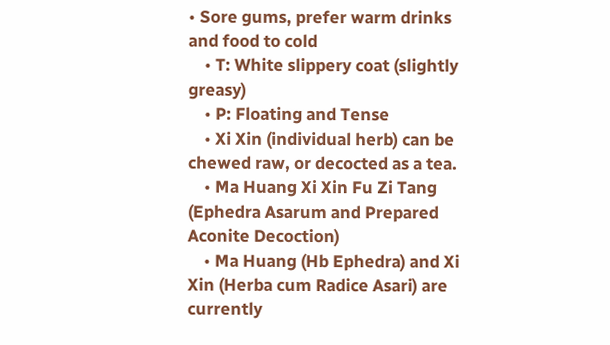• Sore gums, prefer warm drinks and food to cold
    • T: White slippery coat (slightly greasy)
    • P: Floating and Tense
    • Xi Xin (individual herb) can be chewed raw, or decocted as a tea.
    • Ma Huang Xi Xin Fu Zi Tang (Ephedra Asarum and Prepared Aconite Decoction)
    • Ma Huang (Hb Ephedra) and Xi Xin (Herba cum Radice Asari) are currently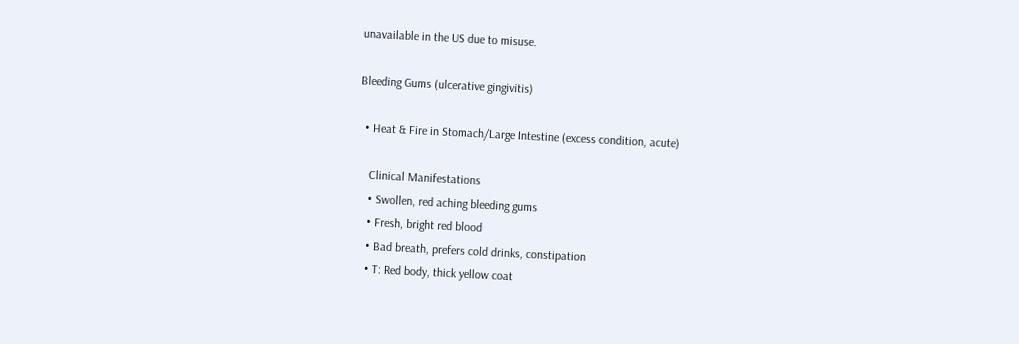unavailable in the US due to misuse.

Bleeding Gums (ulcerative gingivitis)

  • Heat & Fire in Stomach/Large Intestine (excess condition, acute)

    Clinical Manifestations
    • Swollen, red aching bleeding gums
    • Fresh, bright red blood
    • Bad breath, prefers cold drinks, constipation
    • T: Red body, thick yellow coat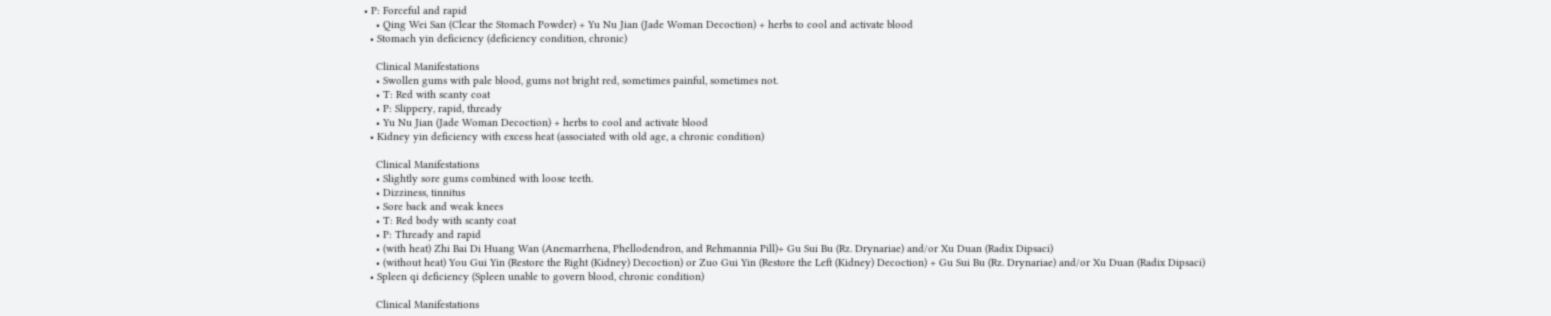• P: Forceful and rapid
    • Qing Wei San (Clear the Stomach Powder) + Yu Nu Jian (Jade Woman Decoction) + herbs to cool and activate blood
  • Stomach yin deficiency (deficiency condition, chronic)

    Clinical Manifestations
    • Swollen gums with pale blood, gums not bright red, sometimes painful, sometimes not.
    • T: Red with scanty coat
    • P: Slippery, rapid, thready
    • Yu Nu Jian (Jade Woman Decoction) + herbs to cool and activate blood
  • Kidney yin deficiency with excess heat (associated with old age, a chronic condition)

    Clinical Manifestations
    • Slightly sore gums combined with loose teeth.
    • Dizziness, tinnitus
    • Sore back and weak knees
    • T: Red body with scanty coat
    • P: Thready and rapid
    • (with heat) Zhi Bai Di Huang Wan (Anemarrhena, Phellodendron, and Rehmannia Pill)+ Gu Sui Bu (Rz. Drynariae) and/or Xu Duan (Radix Dipsaci)
    • (without heat) You Gui Yin (Restore the Right (Kidney) Decoction) or Zuo Gui Yin (Restore the Left (Kidney) Decoction) + Gu Sui Bu (Rz. Drynariae) and/or Xu Duan (Radix Dipsaci)
  • Spleen qi deficiency (Spleen unable to govern blood, chronic condition)

    Clinical Manifestations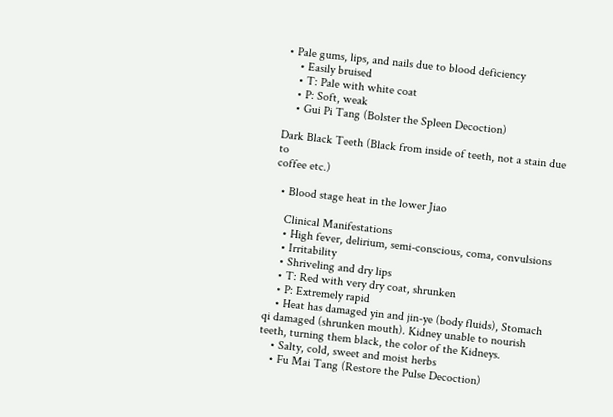• Pale gums, lips, and nails due to blood deficiency
    • Easily bruised
    • T: Pale with white coat
    • P: Soft, weak
    • Gui Pi Tang (Bolster the Spleen Decoction)

Dark Black Teeth (Black from inside of teeth, not a stain due to
coffee etc.)

  • Blood stage heat in the lower Jiao

    Clinical Manifestations
    • High fever, delirium, semi-conscious, coma, convulsions
    • Irritability
    • Shriveling and dry lips
    • T: Red with very dry coat, shrunken
    • P: Extremely rapid
    • Heat has damaged yin and jin-ye (body fluids), Stomach qi damaged (shrunken mouth). Kidney unable to nourish teeth, turning them black, the color of the Kidneys.
    • Salty, cold, sweet and moist herbs
    • Fu Mai Tang (Restore the Pulse Decoction)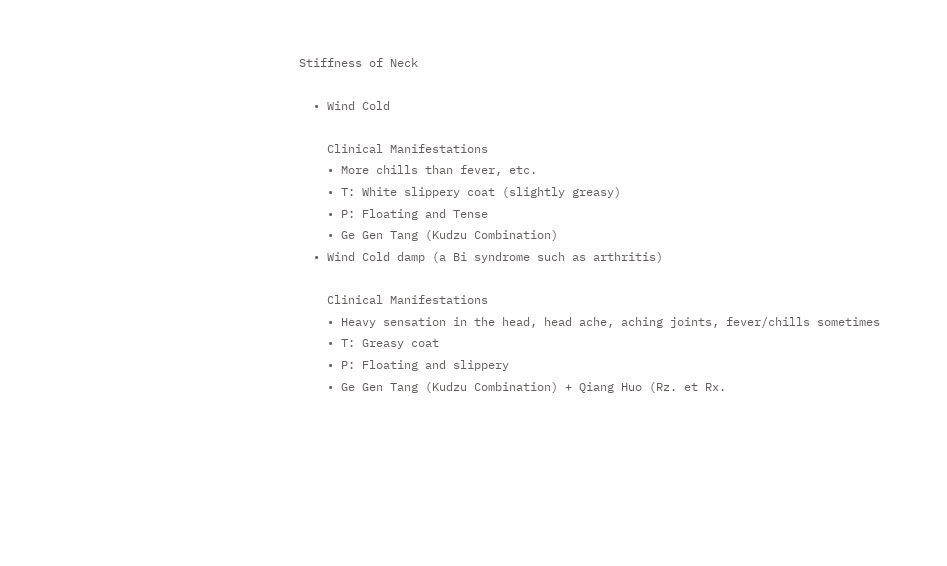Stiffness of Neck

  • Wind Cold

    Clinical Manifestations
    • More chills than fever, etc.
    • T: White slippery coat (slightly greasy)
    • P: Floating and Tense
    • Ge Gen Tang (Kudzu Combination)
  • Wind Cold damp (a Bi syndrome such as arthritis)

    Clinical Manifestations
    • Heavy sensation in the head, head ache, aching joints, fever/chills sometimes
    • T: Greasy coat
    • P: Floating and slippery
    • Ge Gen Tang (Kudzu Combination) + Qiang Huo (Rz. et Rx.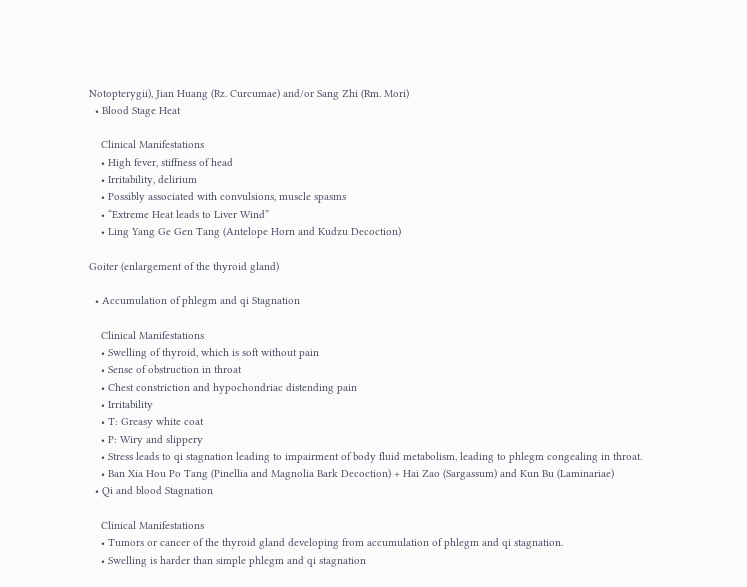Notopterygii), Jian Huang (Rz. Curcumae) and/or Sang Zhi (Rm. Mori)
  • Blood Stage Heat

    Clinical Manifestations
    • High fever, stiffness of head
    • Irritability, delirium
    • Possibly associated with convulsions, muscle spasms
    • “Extreme Heat leads to Liver Wind”
    • Ling Yang Ge Gen Tang (Antelope Horn and Kudzu Decoction)

Goiter (enlargement of the thyroid gland)

  • Accumulation of phlegm and qi Stagnation

    Clinical Manifestations
    • Swelling of thyroid, which is soft without pain
    • Sense of obstruction in throat
    • Chest constriction and hypochondriac distending pain
    • Irritability
    • T: Greasy white coat
    • P: Wiry and slippery
    • Stress leads to qi stagnation leading to impairment of body fluid metabolism, leading to phlegm congealing in throat.
    • Ban Xia Hou Po Tang (Pinellia and Magnolia Bark Decoction) + Hai Zao (Sargassum) and Kun Bu (Laminariae)
  • Qi and blood Stagnation

    Clinical Manifestations
    • Tumors or cancer of the thyroid gland developing from accumulation of phlegm and qi stagnation.
    • Swelling is harder than simple phlegm and qi stagnation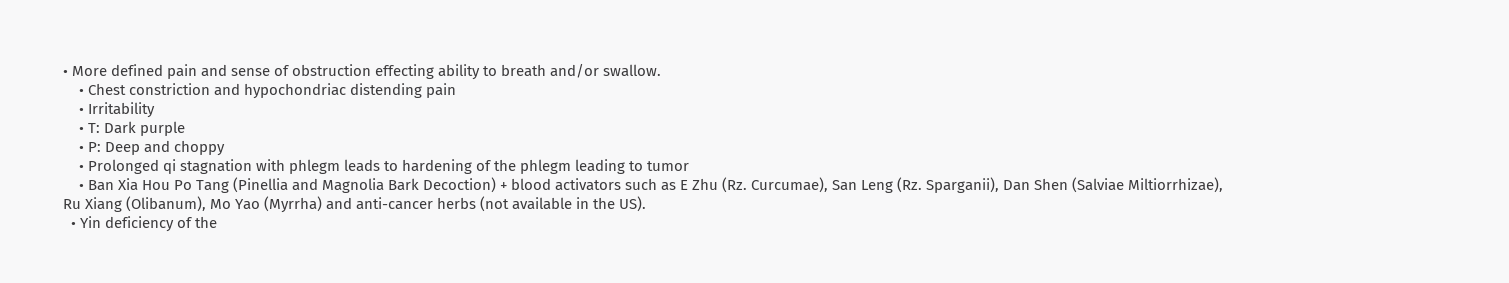• More defined pain and sense of obstruction effecting ability to breath and/or swallow.
    • Chest constriction and hypochondriac distending pain
    • Irritability
    • T: Dark purple
    • P: Deep and choppy
    • Prolonged qi stagnation with phlegm leads to hardening of the phlegm leading to tumor
    • Ban Xia Hou Po Tang (Pinellia and Magnolia Bark Decoction) + blood activators such as E Zhu (Rz. Curcumae), San Leng (Rz. Sparganii), Dan Shen (Salviae Miltiorrhizae), Ru Xiang (Olibanum), Mo Yao (Myrrha) and anti-cancer herbs (not available in the US).
  • Yin deficiency of the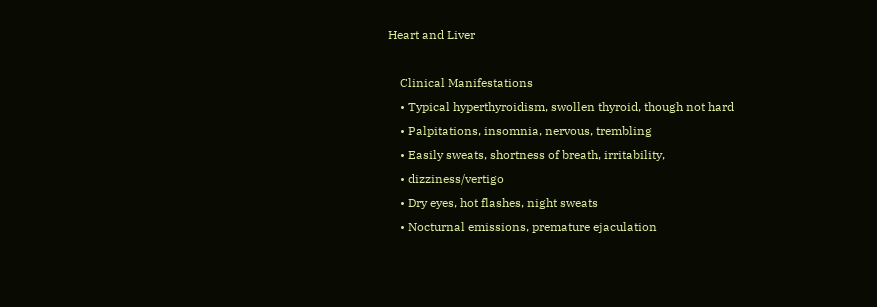Heart and Liver

    Clinical Manifestations
    • Typical hyperthyroidism, swollen thyroid, though not hard
    • Palpitations, insomnia, nervous, trembling
    • Easily sweats, shortness of breath, irritability,
    • dizziness/vertigo
    • Dry eyes, hot flashes, night sweats
    • Nocturnal emissions, premature ejaculation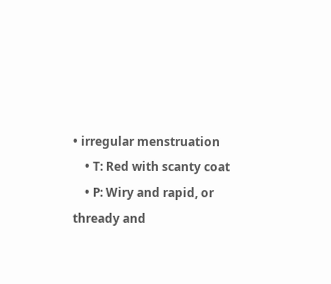• irregular menstruation
    • T: Red with scanty coat
    • P: Wiry and rapid, or thready and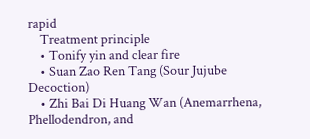rapid
    Treatment principle
    • Tonify yin and clear fire
    • Suan Zao Ren Tang (Sour Jujube Decoction)
    • Zhi Bai Di Huang Wan (Anemarrhena, Phellodendron, and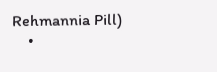Rehmannia Pill)
    •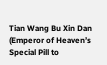Tian Wang Bu Xin Dan (Emperor of Heaven’s Special Pill to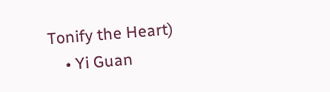Tonify the Heart)
    • Yi Guan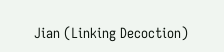Jian (Linking Decoction)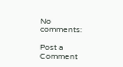No comments:

Post a Comment